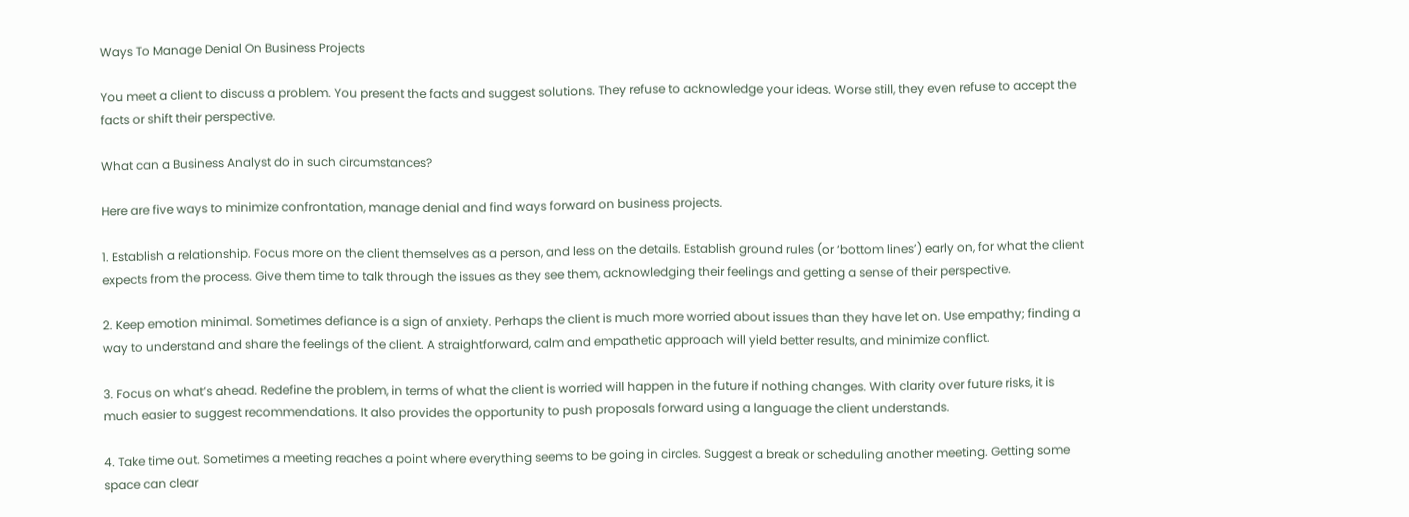Ways To Manage Denial On Business Projects

You meet a client to discuss a problem. You present the facts and suggest solutions. They refuse to acknowledge your ideas. Worse still, they even refuse to accept the facts or shift their perspective.

What can a Business Analyst do in such circumstances?

Here are five ways to minimize confrontation, manage denial and find ways forward on business projects.

1. Establish a relationship. Focus more on the client themselves as a person, and less on the details. Establish ground rules (or ‘bottom lines’) early on, for what the client expects from the process. Give them time to talk through the issues as they see them, acknowledging their feelings and getting a sense of their perspective.

2. Keep emotion minimal. Sometimes defiance is a sign of anxiety. Perhaps the client is much more worried about issues than they have let on. Use empathy; finding a way to understand and share the feelings of the client. A straightforward, calm and empathetic approach will yield better results, and minimize conflict.

3. Focus on what’s ahead. Redefine the problem, in terms of what the client is worried will happen in the future if nothing changes. With clarity over future risks, it is much easier to suggest recommendations. It also provides the opportunity to push proposals forward using a language the client understands.

4. Take time out. Sometimes a meeting reaches a point where everything seems to be going in circles. Suggest a break or scheduling another meeting. Getting some space can clear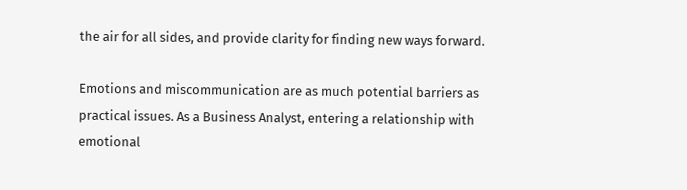the air for all sides, and provide clarity for finding new ways forward.

Emotions and miscommunication are as much potential barriers as practical issues. As a Business Analyst, entering a relationship with emotional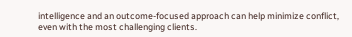intelligence and an outcome-focused approach can help minimize conflict, even with the most challenging clients.